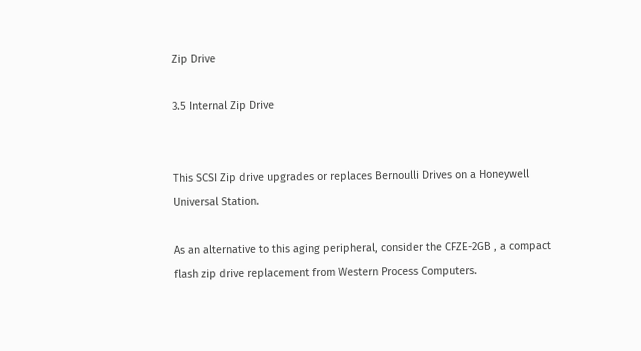Zip Drive

3.5 Internal Zip Drive


This SCSI Zip drive upgrades or replaces Bernoulli Drives on a Honeywell Universal Station.

As an alternative to this aging peripheral, consider the CFZE-2GB , a compact flash zip drive replacement from Western Process Computers.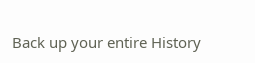Back up your entire History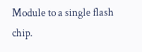Module to a single flash chip.